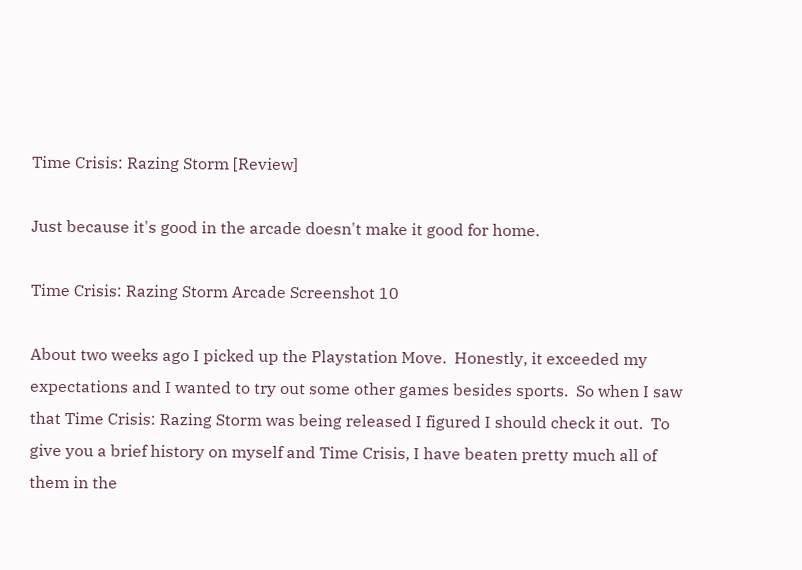Time Crisis: Razing Storm [Review]

Just because it's good in the arcade doesn't make it good for home.

Time Crisis: Razing Storm Arcade Screenshot 10

About two weeks ago I picked up the Playstation Move.  Honestly, it exceeded my expectations and I wanted to try out some other games besides sports.  So when I saw that Time Crisis: Razing Storm was being released I figured I should check it out.  To give you a brief history on myself and Time Crisis, I have beaten pretty much all of them in the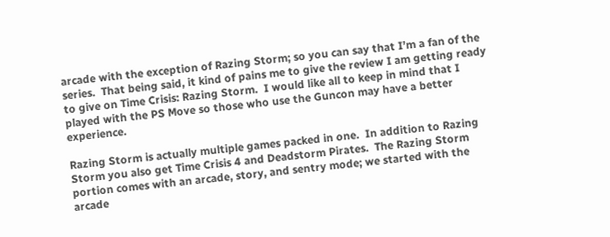arcade with the exception of Razing Storm; so you can say that I’m a fan of the series.  That being said, it kind of pains me to give the review I am getting ready to give on Time Crisis: Razing Storm.  I would like all to keep in mind that I played with the PS Move so those who use the Guncon may have a better experience.

Razing Storm is actually multiple games packed in one.  In addition to Razing Storm you also get Time Crisis 4 and Deadstorm Pirates.  The Razing Storm portion comes with an arcade, story, and sentry mode; we started with the arcade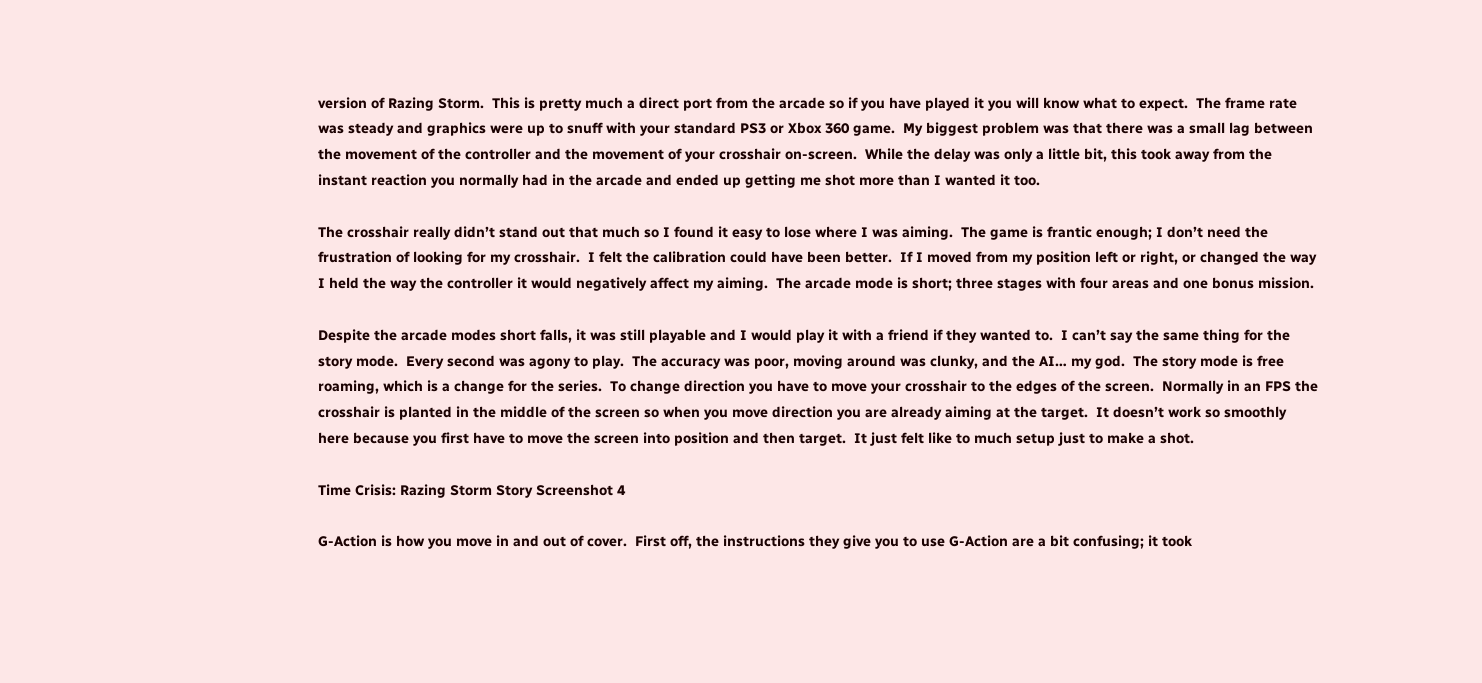version of Razing Storm.  This is pretty much a direct port from the arcade so if you have played it you will know what to expect.  The frame rate was steady and graphics were up to snuff with your standard PS3 or Xbox 360 game.  My biggest problem was that there was a small lag between the movement of the controller and the movement of your crosshair on-screen.  While the delay was only a little bit, this took away from the instant reaction you normally had in the arcade and ended up getting me shot more than I wanted it too.

The crosshair really didn’t stand out that much so I found it easy to lose where I was aiming.  The game is frantic enough; I don’t need the frustration of looking for my crosshair.  I felt the calibration could have been better.  If I moved from my position left or right, or changed the way I held the way the controller it would negatively affect my aiming.  The arcade mode is short; three stages with four areas and one bonus mission.

Despite the arcade modes short falls, it was still playable and I would play it with a friend if they wanted to.  I can’t say the same thing for the story mode.  Every second was agony to play.  The accuracy was poor, moving around was clunky, and the AI… my god.  The story mode is free roaming, which is a change for the series.  To change direction you have to move your crosshair to the edges of the screen.  Normally in an FPS the crosshair is planted in the middle of the screen so when you move direction you are already aiming at the target.  It doesn’t work so smoothly here because you first have to move the screen into position and then target.  It just felt like to much setup just to make a shot.

Time Crisis: Razing Storm Story Screenshot 4

G-Action is how you move in and out of cover.  First off, the instructions they give you to use G-Action are a bit confusing; it took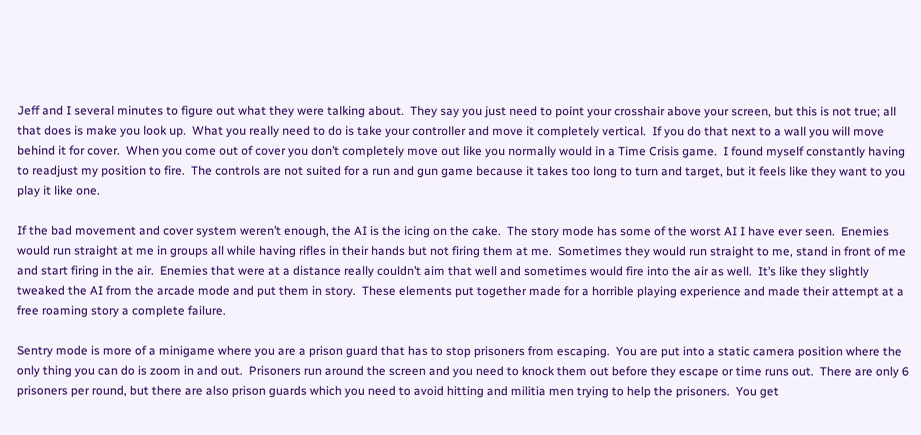Jeff and I several minutes to figure out what they were talking about.  They say you just need to point your crosshair above your screen, but this is not true; all that does is make you look up.  What you really need to do is take your controller and move it completely vertical.  If you do that next to a wall you will move behind it for cover.  When you come out of cover you don’t completely move out like you normally would in a Time Crisis game.  I found myself constantly having to readjust my position to fire.  The controls are not suited for a run and gun game because it takes too long to turn and target, but it feels like they want to you play it like one.

If the bad movement and cover system weren’t enough, the AI is the icing on the cake.  The story mode has some of the worst AI I have ever seen.  Enemies would run straight at me in groups all while having rifles in their hands but not firing them at me.  Sometimes they would run straight to me, stand in front of me and start firing in the air.  Enemies that were at a distance really couldn’t aim that well and sometimes would fire into the air as well.  It’s like they slightly tweaked the AI from the arcade mode and put them in story.  These elements put together made for a horrible playing experience and made their attempt at a free roaming story a complete failure.

Sentry mode is more of a minigame where you are a prison guard that has to stop prisoners from escaping.  You are put into a static camera position where the only thing you can do is zoom in and out.  Prisoners run around the screen and you need to knock them out before they escape or time runs out.  There are only 6 prisoners per round, but there are also prison guards which you need to avoid hitting and militia men trying to help the prisoners.  You get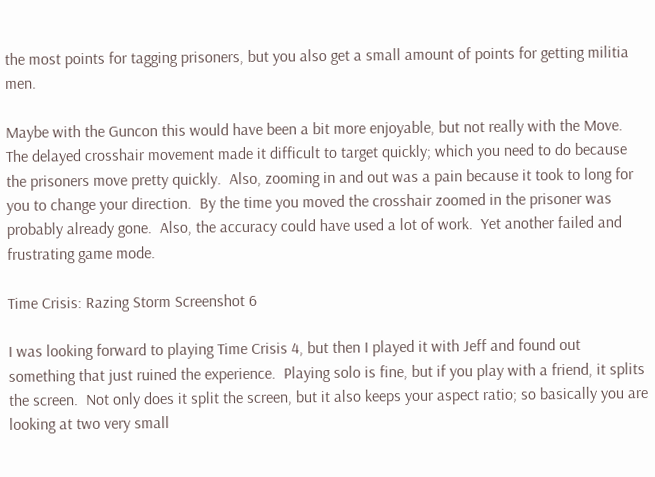the most points for tagging prisoners, but you also get a small amount of points for getting militia men.

Maybe with the Guncon this would have been a bit more enjoyable, but not really with the Move.  The delayed crosshair movement made it difficult to target quickly; which you need to do because the prisoners move pretty quickly.  Also, zooming in and out was a pain because it took to long for you to change your direction.  By the time you moved the crosshair zoomed in the prisoner was probably already gone.  Also, the accuracy could have used a lot of work.  Yet another failed and frustrating game mode.

Time Crisis: Razing Storm Screenshot 6

I was looking forward to playing Time Crisis 4, but then I played it with Jeff and found out something that just ruined the experience.  Playing solo is fine, but if you play with a friend, it splits the screen.  Not only does it split the screen, but it also keeps your aspect ratio; so basically you are looking at two very small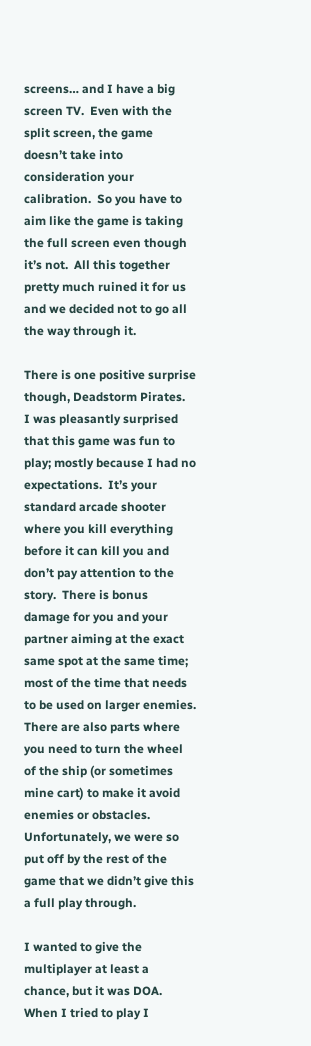screens… and I have a big screen TV.  Even with the split screen, the game doesn’t take into consideration your calibration.  So you have to aim like the game is taking the full screen even though it’s not.  All this together pretty much ruined it for us and we decided not to go all the way through it.

There is one positive surprise though, Deadstorm Pirates.  I was pleasantly surprised that this game was fun to play; mostly because I had no expectations.  It’s your standard arcade shooter where you kill everything before it can kill you and don’t pay attention to the story.  There is bonus damage for you and your partner aiming at the exact same spot at the same time; most of the time that needs to be used on larger enemies.  There are also parts where you need to turn the wheel of the ship (or sometimes mine cart) to make it avoid enemies or obstacles.  Unfortunately, we were so put off by the rest of the game that we didn’t give this a full play through.

I wanted to give the multiplayer at least a chance, but it was DOA.  When I tried to play I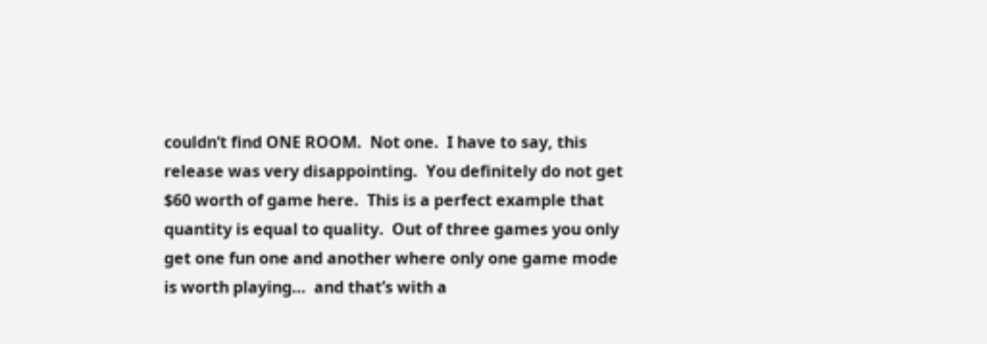couldn’t find ONE ROOM.  Not one.  I have to say, this release was very disappointing.  You definitely do not get $60 worth of game here.  This is a perfect example that quantity is equal to quality.  Out of three games you only get one fun one and another where only one game mode is worth playing…  and that’s with a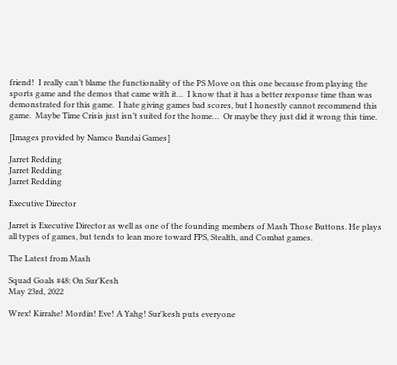friend!  I really can’t blame the functionality of the PS Move on this one because from playing the sports game and the demos that came with it…  I know that it has a better response time than was demonstrated for this game.  I hate giving games bad scores, but I honestly cannot recommend this game.  Maybe Time Crisis just isn’t suited for the home…  Or maybe they just did it wrong this time.

[Images provided by Namco Bandai Games]

Jarret Redding
Jarret Redding
Jarret Redding

Executive Director

Jarret is Executive Director as well as one of the founding members of Mash Those Buttons. He plays all types of games, but tends to lean more toward FPS, Stealth, and Combat games.

The Latest from Mash

Squad Goals #48: On Sur'Kesh
May 23rd, 2022

Wrex! Kirrahe! Mordin! Eve! A Yahg! Sur'kesh puts everyone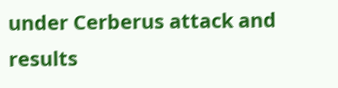under Cerberus attack and results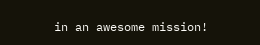in an awesome mission!